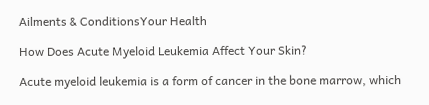Ailments & ConditionsYour Health

How Does Acute Myeloid Leukemia Affect Your Skin?

Acute myeloid leukemia is a form of cancer in the bone marrow, which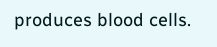produces blood cells.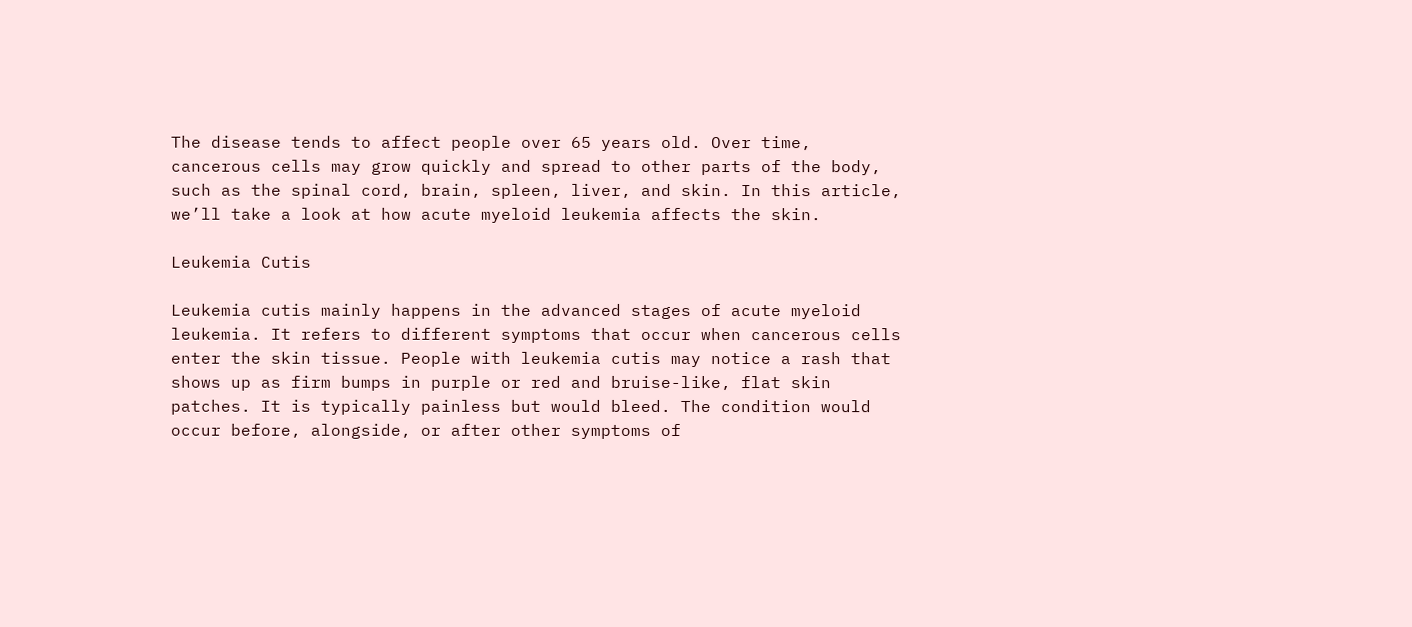The disease tends to affect people over 65 years old. Over time, cancerous cells may grow quickly and spread to other parts of the body, such as the spinal cord, brain, spleen, liver, and skin. In this article, we’ll take a look at how acute myeloid leukemia affects the skin.

Leukemia Cutis

Leukemia cutis mainly happens in the advanced stages of acute myeloid leukemia. It refers to different symptoms that occur when cancerous cells enter the skin tissue. People with leukemia cutis may notice a rash that shows up as firm bumps in purple or red and bruise-like, flat skin patches. It is typically painless but would bleed. The condition would occur before, alongside, or after other symptoms of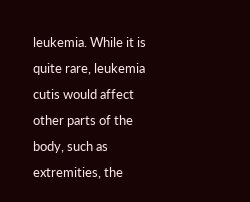leukemia. While it is quite rare, leukemia cutis would affect other parts of the body, such as extremities, the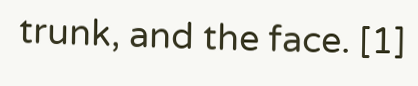trunk, and the face. [1]